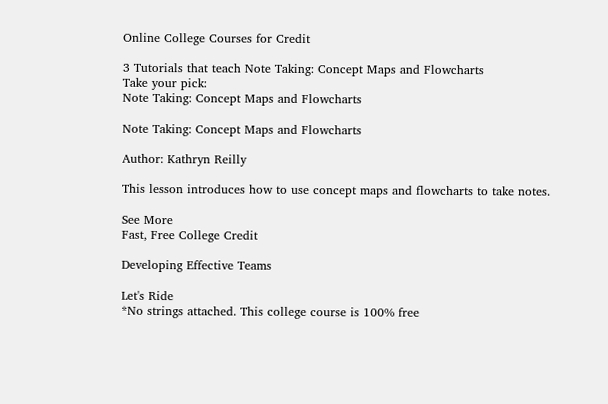Online College Courses for Credit

3 Tutorials that teach Note Taking: Concept Maps and Flowcharts
Take your pick:
Note Taking: Concept Maps and Flowcharts

Note Taking: Concept Maps and Flowcharts

Author: Kathryn Reilly

This lesson introduces how to use concept maps and flowcharts to take notes.

See More
Fast, Free College Credit

Developing Effective Teams

Let's Ride
*No strings attached. This college course is 100% free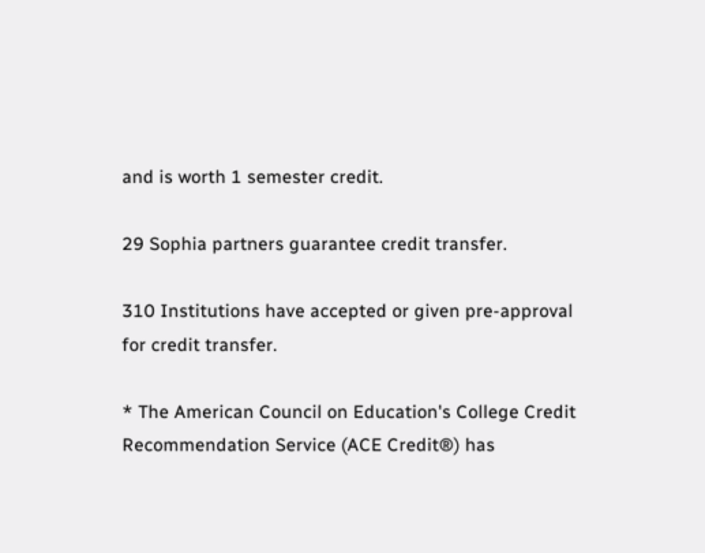and is worth 1 semester credit.

29 Sophia partners guarantee credit transfer.

310 Institutions have accepted or given pre-approval for credit transfer.

* The American Council on Education's College Credit Recommendation Service (ACE Credit®) has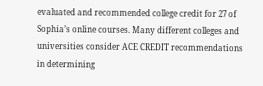evaluated and recommended college credit for 27 of Sophia’s online courses. Many different colleges and universities consider ACE CREDIT recommendations in determining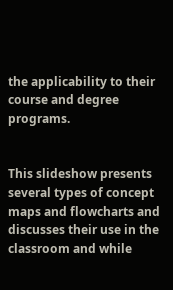the applicability to their course and degree programs.


This slideshow presents several types of concept maps and flowcharts and discusses their use in the classroom and while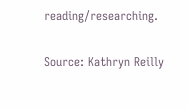reading/researching.

Source: Kathryn Reilly